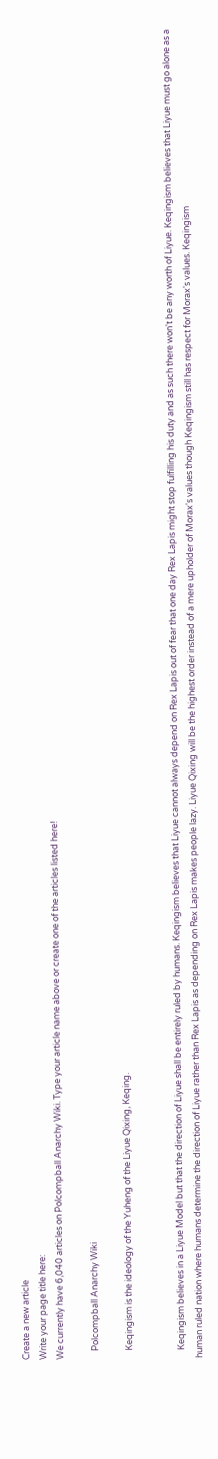Create a new article
Write your page title here:
We currently have 6,040 articles on Polcompball Anarchy Wiki. Type your article name above or create one of the articles listed here!

    Polcompball Anarchy Wiki

    Keqingism is the ideology of the Yuheng of the Liyue Qixing, Keqing.


    Keqingism believes in a Liyue Model but that the direction of Liyue shall be entirely ruled by humans. Keqingism believes that Liyue cannot always depend on Rex Lapis out of fear that one day Rex Lapis might stop fulfilling his duty and as such there won't be any worth of Liyue. Keqingism believes that Liyue must go alone as a human ruled nation where humans determine the direction of Liyue rather than Rex Lapis as depending on Rex Lapis makes people lazy. Liyue Qixing will be the highest order instead of a mere upholder of Morax's values though Keqingism still has respect for Morax's values. Keqingism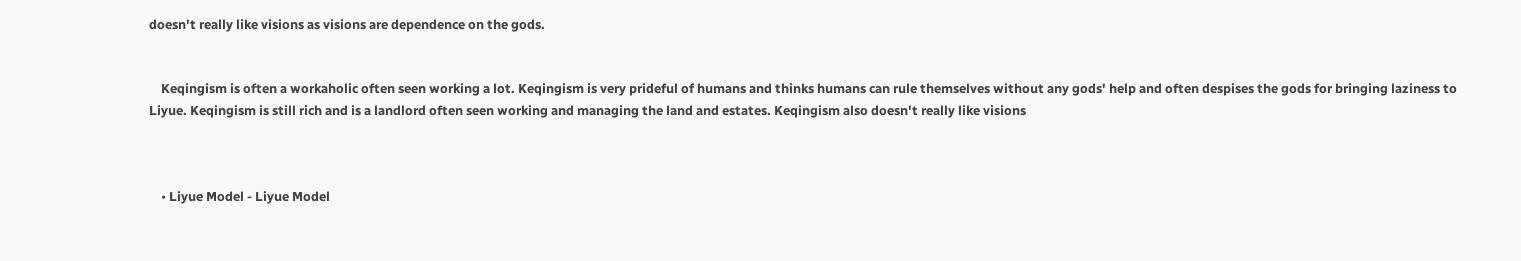doesn't really like visions as visions are dependence on the gods.


    Keqingism is often a workaholic often seen working a lot. Keqingism is very prideful of humans and thinks humans can rule themselves without any gods' help and often despises the gods for bringing laziness to Liyue. Keqingism is still rich and is a landlord often seen working and managing the land and estates. Keqingism also doesn't really like visions



    • Liyue Model - Liyue Model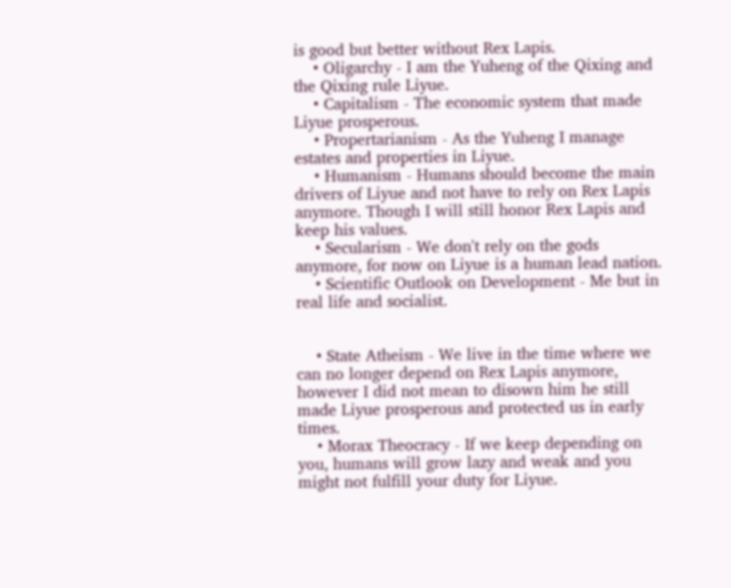is good but better without Rex Lapis.
    • Oligarchy - I am the Yuheng of the Qixing and the Qixing rule Liyue.
    • Capitalism - The economic system that made Liyue prosperous.
    • Propertarianism - As the Yuheng I manage estates and properties in Liyue.
    • Humanism - Humans should become the main drivers of Liyue and not have to rely on Rex Lapis anymore. Though I will still honor Rex Lapis and keep his values.
    • Secularism - We don't rely on the gods anymore, for now on Liyue is a human lead nation.
    • Scientific Outlook on Development - Me but in real life and socialist.


    • State Atheism - We live in the time where we can no longer depend on Rex Lapis anymore, however I did not mean to disown him he still made Liyue prosperous and protected us in early times.
    • Morax Theocracy - If we keep depending on you, humans will grow lazy and weak and you might not fulfill your duty for Liyue.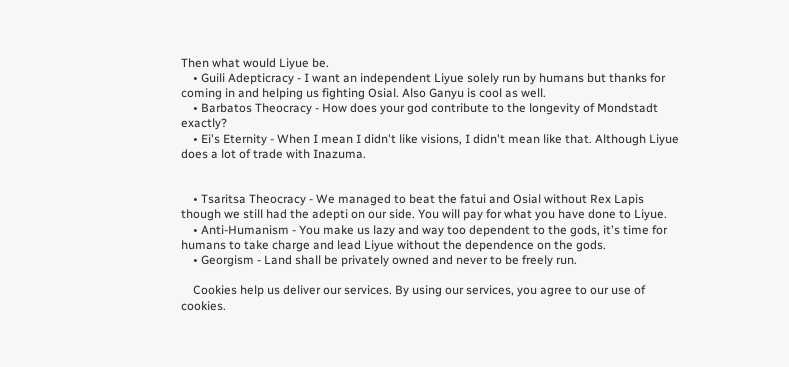Then what would Liyue be.
    • Guili Adepticracy - I want an independent Liyue solely run by humans but thanks for coming in and helping us fighting Osial. Also Ganyu is cool as well.
    • Barbatos Theocracy - How does your god contribute to the longevity of Mondstadt exactly?
    • Ei's Eternity - When I mean I didn't like visions, I didn't mean like that. Although Liyue does a lot of trade with Inazuma.


    • Tsaritsa Theocracy - We managed to beat the fatui and Osial without Rex Lapis though we still had the adepti on our side. You will pay for what you have done to Liyue.
    • Anti-Humanism - You make us lazy and way too dependent to the gods, it's time for humans to take charge and lead Liyue without the dependence on the gods.
    • Georgism - Land shall be privately owned and never to be freely run.

    Cookies help us deliver our services. By using our services, you agree to our use of cookies.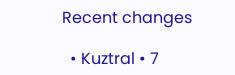Recent changes

  • Kuztral • 7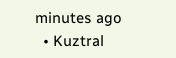minutes ago
  • Kuztral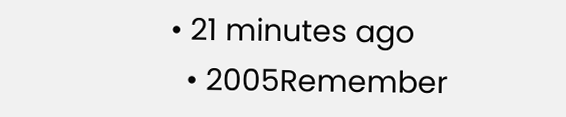• 21 minutes ago
  • 2005Remember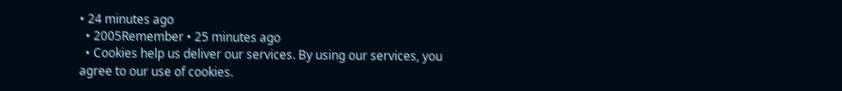• 24 minutes ago
  • 2005Remember • 25 minutes ago
  • Cookies help us deliver our services. By using our services, you agree to our use of cookies.